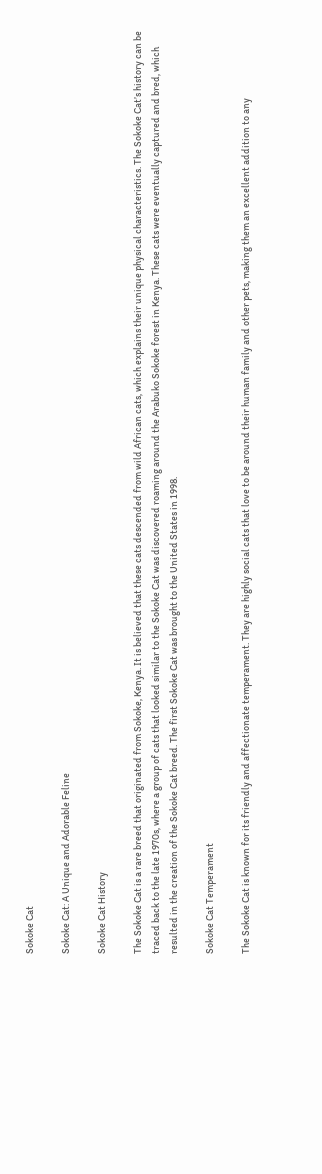Sokoke Cat

Sokoke Cat: A Unique and Adorable Feline

Sokoke Cat History

The Sokoke Cat is a rare breed that originated from Sokoke, Kenya. It is believed that these cats descended from wild African cats, which explains their unique physical characteristics. The Sokoke Cat’s history can be traced back to the late 1970s, where a group of cats that looked similar to the Sokoke Cat was discovered roaming around the Arabuko Sokoke forest in Kenya. These cats were eventually captured and bred, which resulted in the creation of the Sokoke Cat breed. The first Sokoke Cat was brought to the United States in 1998.

Sokoke Cat Temperament

The Sokoke Cat is known for its friendly and affectionate temperament. They are highly social cats that love to be around their human family and other pets, making them an excellent addition to any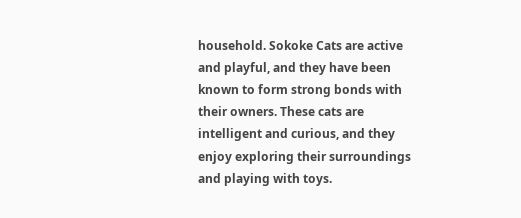household. Sokoke Cats are active and playful, and they have been known to form strong bonds with their owners. These cats are intelligent and curious, and they enjoy exploring their surroundings and playing with toys.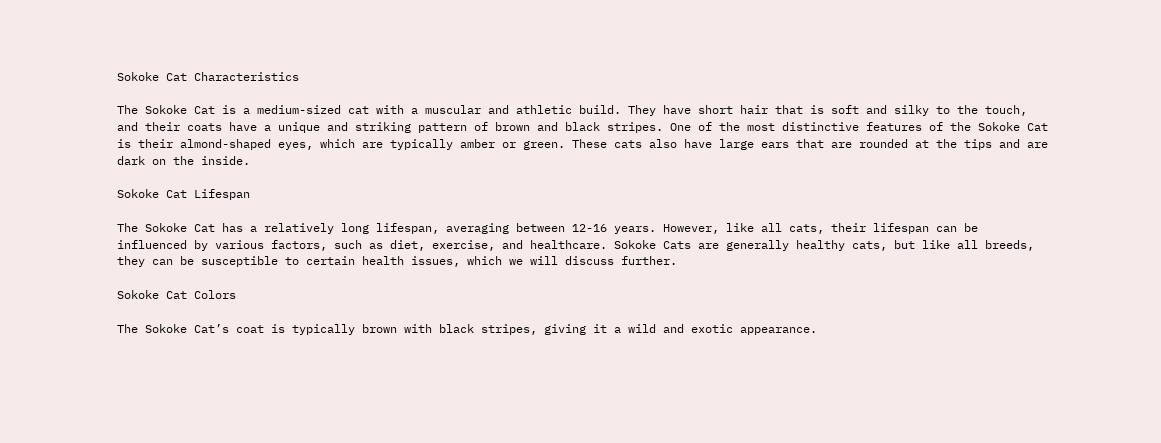Sokoke Cat Characteristics

The Sokoke Cat is a medium-sized cat with a muscular and athletic build. They have short hair that is soft and silky to the touch, and their coats have a unique and striking pattern of brown and black stripes. One of the most distinctive features of the Sokoke Cat is their almond-shaped eyes, which are typically amber or green. These cats also have large ears that are rounded at the tips and are dark on the inside.

Sokoke Cat Lifespan

The Sokoke Cat has a relatively long lifespan, averaging between 12-16 years. However, like all cats, their lifespan can be influenced by various factors, such as diet, exercise, and healthcare. Sokoke Cats are generally healthy cats, but like all breeds, they can be susceptible to certain health issues, which we will discuss further.

Sokoke Cat Colors

The Sokoke Cat’s coat is typically brown with black stripes, giving it a wild and exotic appearance.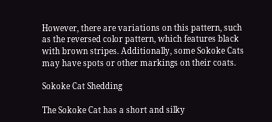However, there are variations on this pattern, such as the reversed color pattern, which features black with brown stripes. Additionally, some Sokoke Cats may have spots or other markings on their coats.

Sokoke Cat Shedding

The Sokoke Cat has a short and silky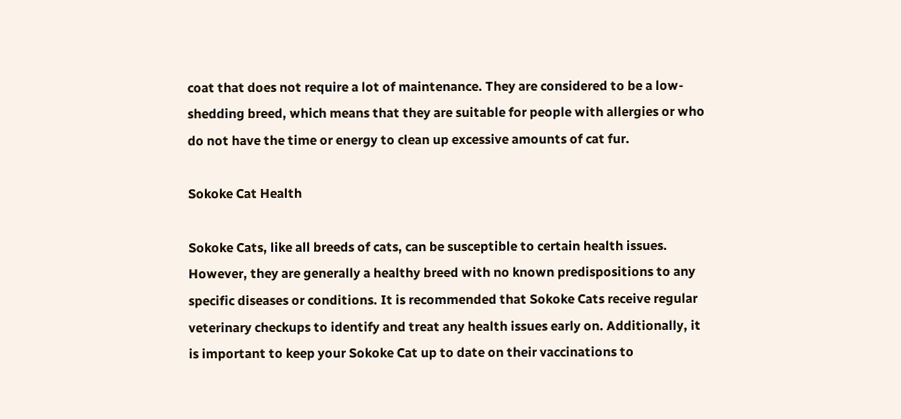coat that does not require a lot of maintenance. They are considered to be a low-shedding breed, which means that they are suitable for people with allergies or who do not have the time or energy to clean up excessive amounts of cat fur.

Sokoke Cat Health

Sokoke Cats, like all breeds of cats, can be susceptible to certain health issues. However, they are generally a healthy breed with no known predispositions to any specific diseases or conditions. It is recommended that Sokoke Cats receive regular veterinary checkups to identify and treat any health issues early on. Additionally, it is important to keep your Sokoke Cat up to date on their vaccinations to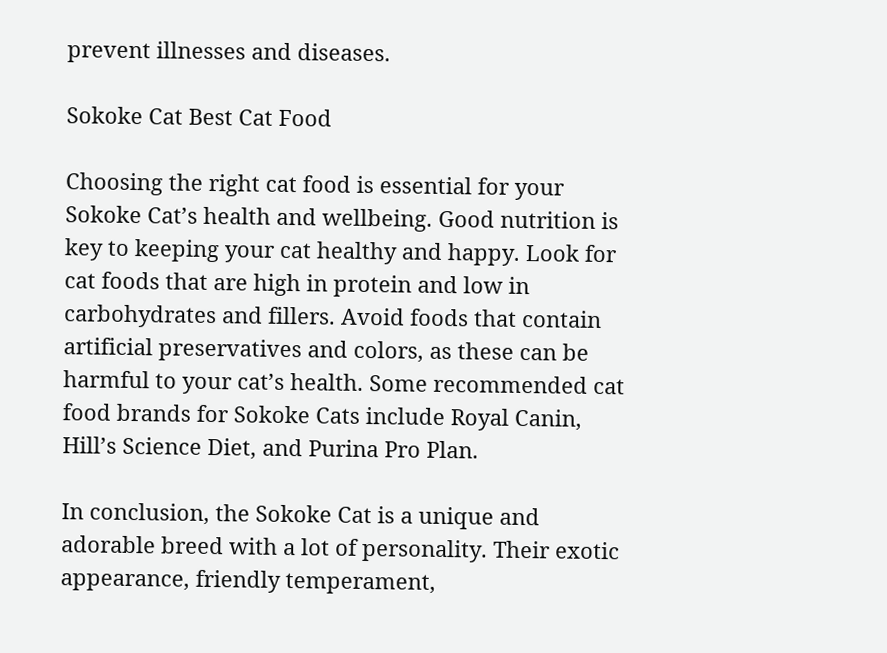prevent illnesses and diseases.

Sokoke Cat Best Cat Food

Choosing the right cat food is essential for your Sokoke Cat’s health and wellbeing. Good nutrition is key to keeping your cat healthy and happy. Look for cat foods that are high in protein and low in carbohydrates and fillers. Avoid foods that contain artificial preservatives and colors, as these can be harmful to your cat’s health. Some recommended cat food brands for Sokoke Cats include Royal Canin, Hill’s Science Diet, and Purina Pro Plan.

In conclusion, the Sokoke Cat is a unique and adorable breed with a lot of personality. Their exotic appearance, friendly temperament,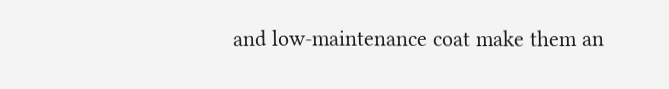and low-maintenance coat make them an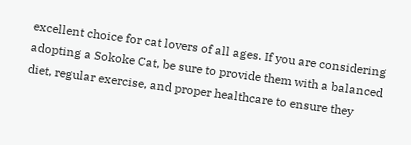excellent choice for cat lovers of all ages. If you are considering adopting a Sokoke Cat, be sure to provide them with a balanced diet, regular exercise, and proper healthcare to ensure they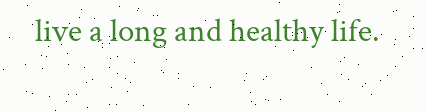live a long and healthy life.